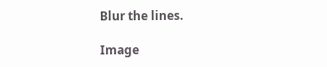Blur the lines.

Image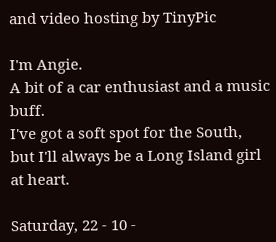and video hosting by TinyPic

I'm Angie.
A bit of a car enthusiast and a music buff.
I've got a soft spot for the South,
but I'll always be a Long Island girl at heart.

Saturday, 22 - 10 -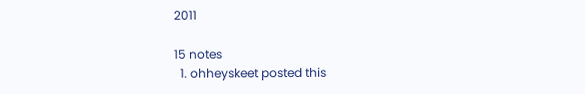2011

15 notes
  1. ohheyskeet posted this